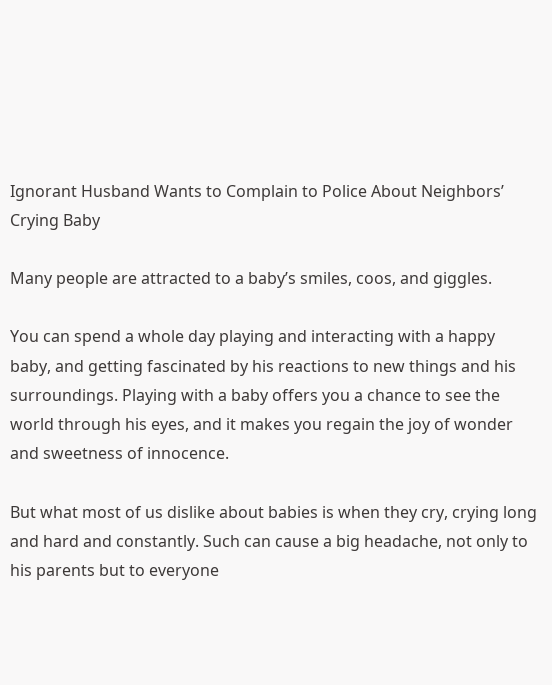Ignorant Husband Wants to Complain to Police About Neighbors’ Crying Baby

Many people are attracted to a baby’s smiles, coos, and giggles.

You can spend a whole day playing and interacting with a happy baby, and getting fascinated by his reactions to new things and his surroundings. Playing with a baby offers you a chance to see the world through his eyes, and it makes you regain the joy of wonder and sweetness of innocence.

But what most of us dislike about babies is when they cry, crying long and hard and constantly. Such can cause a big headache, not only to his parents but to everyone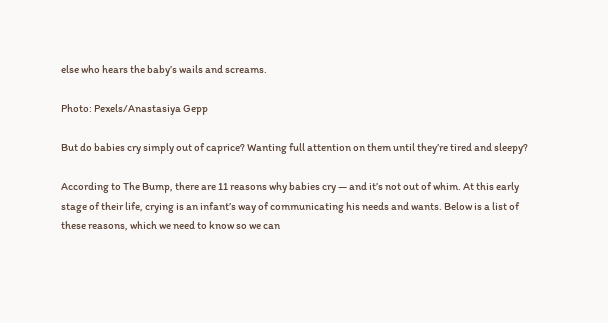else who hears the baby’s wails and screams.

Photo: Pexels/Anastasiya Gepp

But do babies cry simply out of caprice? Wanting full attention on them until they’re tired and sleepy?

According to The Bump, there are 11 reasons why babies cry — and it’s not out of whim. At this early stage of their life, crying is an infant’s way of communicating his needs and wants. Below is a list of these reasons, which we need to know so we can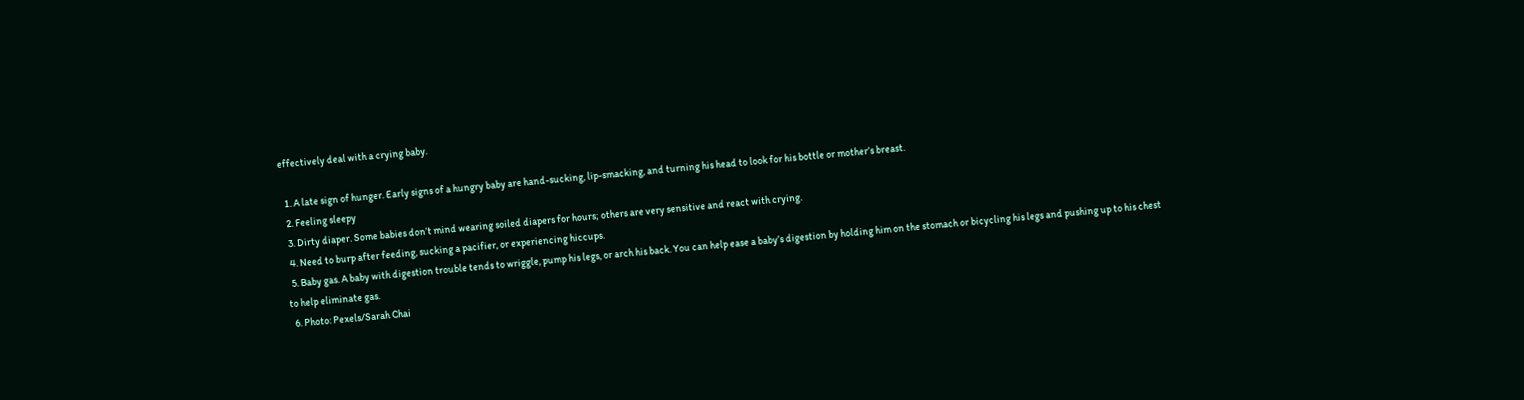effectively deal with a crying baby.

  1. A late sign of hunger. Early signs of a hungry baby are hand-sucking, lip-smacking, and turning his head to look for his bottle or mother’s breast.
  2. Feeling sleepy
  3. Dirty diaper. Some babies don’t mind wearing soiled diapers for hours; others are very sensitive and react with crying.
  4. Need to burp after feeding, sucking a pacifier, or experiencing hiccups.
  5. Baby gas. A baby with digestion trouble tends to wriggle, pump his legs, or arch his back. You can help ease a baby’s digestion by holding him on the stomach or bicycling his legs and pushing up to his chest to help eliminate gas.
  6. Photo: Pexels/Sarah Chai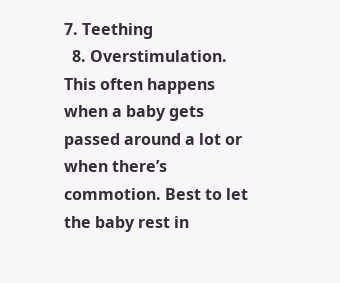7. Teething
  8. Overstimulation. This often happens when a baby gets passed around a lot or when there’s commotion. Best to let the baby rest in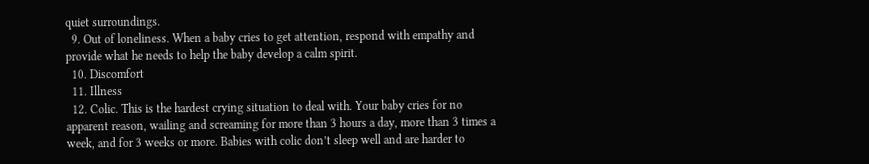quiet surroundings.
  9. Out of loneliness. When a baby cries to get attention, respond with empathy and provide what he needs to help the baby develop a calm spirit.
  10. Discomfort
  11. Illness
  12. Colic. This is the hardest crying situation to deal with. Your baby cries for no apparent reason, wailing and screaming for more than 3 hours a day, more than 3 times a week, and for 3 weeks or more. Babies with colic don’t sleep well and are harder to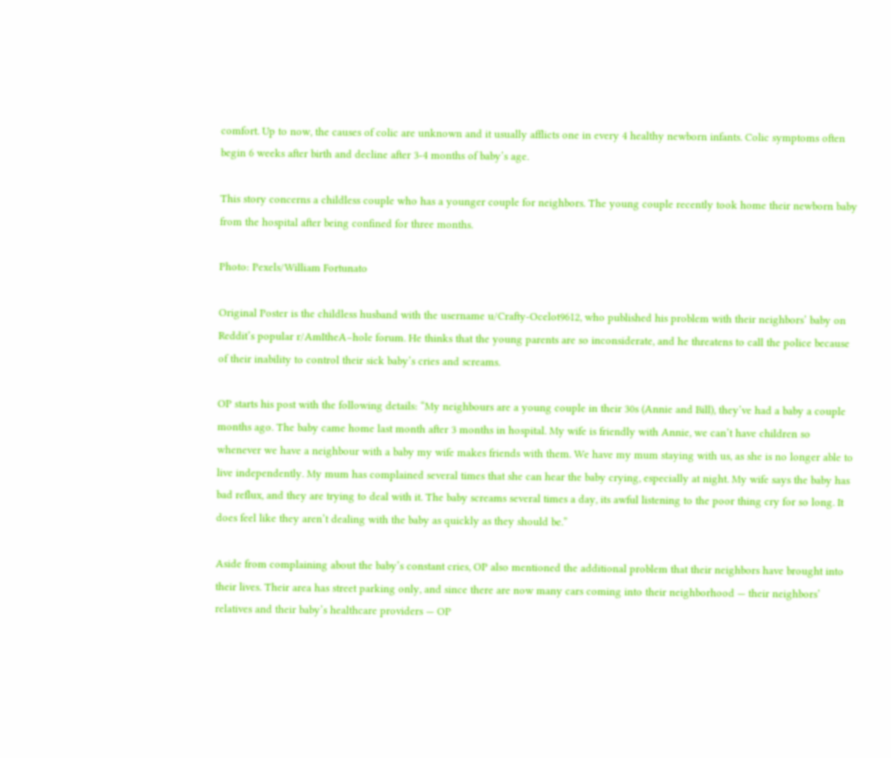comfort. Up to now, the causes of colic are unknown and it usually afflicts one in every 4 healthy newborn infants. Colic symptoms often begin 6 weeks after birth and decline after 3-4 months of baby’s age.

This story concerns a childless couple who has a younger couple for neighbors. The young couple recently took home their newborn baby from the hospital after being confined for three months.

Photo: Pexels/William Fortunato

Original Poster is the childless husband with the username u/Crafty-Ocelot9612, who published his problem with their neighbors’ baby on Reddit’s popular r/AmItheA–hole forum. He thinks that the young parents are so inconsiderate, and he threatens to call the police because of their inability to control their sick baby’s cries and screams.

OP starts his post with the following details: “My neighbours are a young couple in their 30s (Annie and Bill), they’ve had a baby a couple months ago. The baby came home last month after 3 months in hospital. My wife is friendly with Annie, we can’t have children so whenever we have a neighbour with a baby my wife makes friends with them. We have my mum staying with us, as she is no longer able to live independently. My mum has complained several times that she can hear the baby crying, especially at night. My wife says the baby has bad reflux, and they are trying to deal with it. The baby screams several times a day, its awful listening to the poor thing cry for so long. It does feel like they aren’t dealing with the baby as quickly as they should be.”

Aside from complaining about the baby’s constant cries, OP also mentioned the additional problem that their neighbors have brought into their lives. Their area has street parking only, and since there are now many cars coming into their neighborhood — their neighbors’ relatives and their baby’s healthcare providers — OP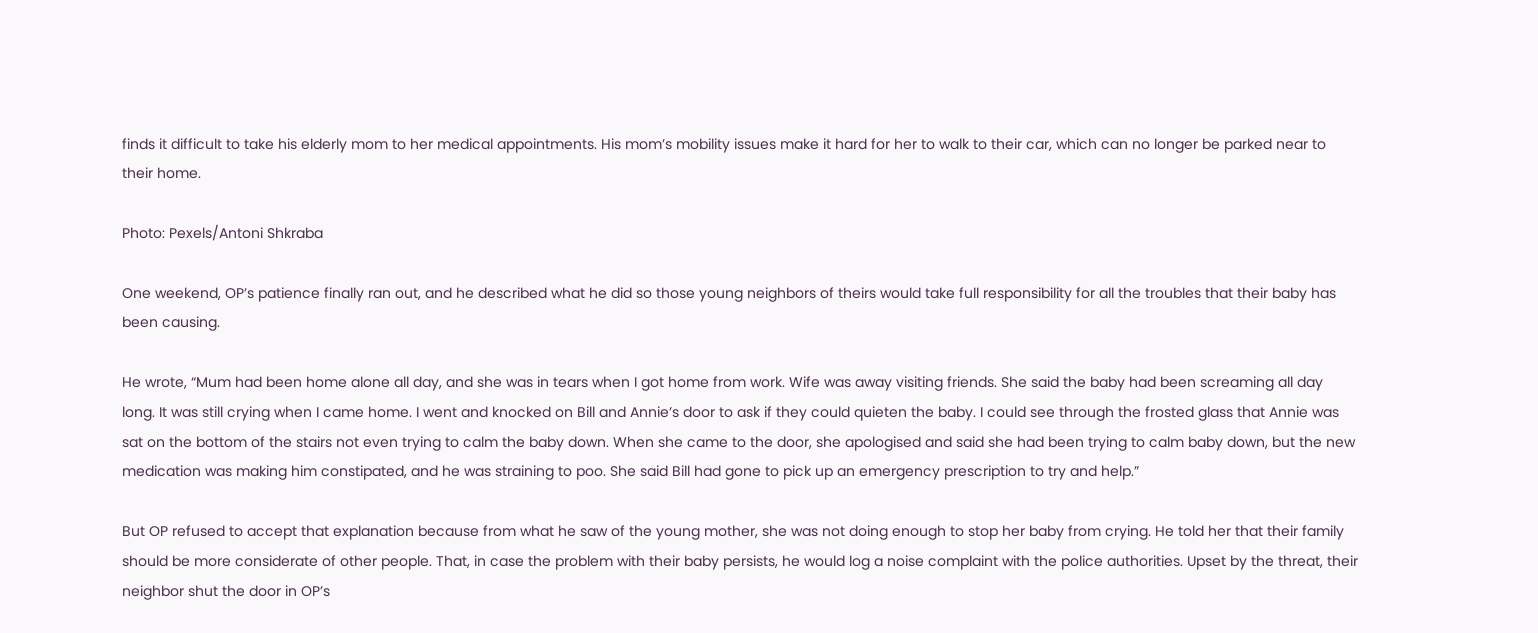finds it difficult to take his elderly mom to her medical appointments. His mom’s mobility issues make it hard for her to walk to their car, which can no longer be parked near to their home.

Photo: Pexels/Antoni Shkraba

One weekend, OP’s patience finally ran out, and he described what he did so those young neighbors of theirs would take full responsibility for all the troubles that their baby has been causing.

He wrote, “Mum had been home alone all day, and she was in tears when I got home from work. Wife was away visiting friends. She said the baby had been screaming all day long. It was still crying when I came home. I went and knocked on Bill and Annie’s door to ask if they could quieten the baby. I could see through the frosted glass that Annie was sat on the bottom of the stairs not even trying to calm the baby down. When she came to the door, she apologised and said she had been trying to calm baby down, but the new medication was making him constipated, and he was straining to poo. She said Bill had gone to pick up an emergency prescription to try and help.”

But OP refused to accept that explanation because from what he saw of the young mother, she was not doing enough to stop her baby from crying. He told her that their family should be more considerate of other people. That, in case the problem with their baby persists, he would log a noise complaint with the police authorities. Upset by the threat, their neighbor shut the door in OP’s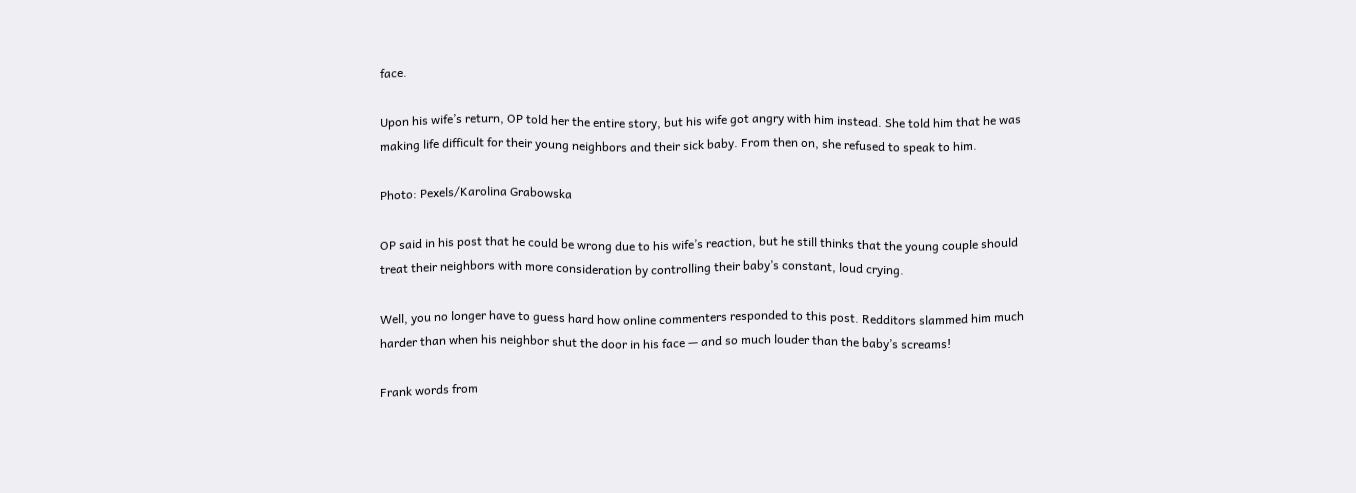face.

Upon his wife’s return, OP told her the entire story, but his wife got angry with him instead. She told him that he was making life difficult for their young neighbors and their sick baby. From then on, she refused to speak to him.

Photo: Pexels/Karolina Grabowska

OP said in his post that he could be wrong due to his wife’s reaction, but he still thinks that the young couple should treat their neighbors with more consideration by controlling their baby’s constant, loud crying.

Well, you no longer have to guess hard how online commenters responded to this post. Redditors slammed him much harder than when his neighbor shut the door in his face — and so much louder than the baby’s screams!

Frank words from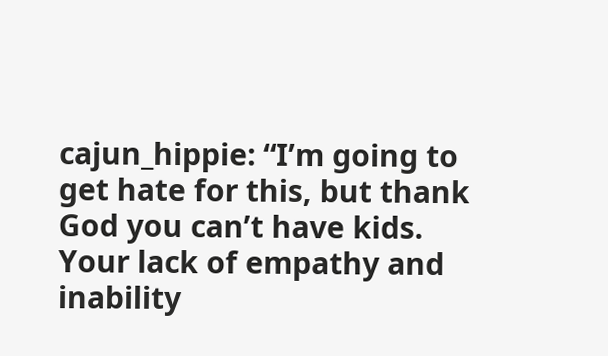cajun_hippie: “I’m going to get hate for this, but thank God you can’t have kids. Your lack of empathy and inability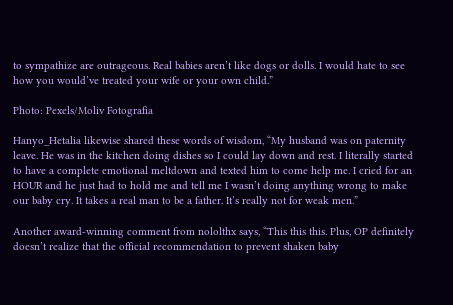to sympathize are outrageous. Real babies aren’t like dogs or dolls. I would hate to see how you would’ve treated your wife or your own child.”

Photo: Pexels/Moliv Fotografia

Hanyo_Hetalia likewise shared these words of wisdom, “My husband was on paternity leave. He was in the kitchen doing dishes so I could lay down and rest. I literally started to have a complete emotional meltdown and texted him to come help me. I cried for an HOUR and he just had to hold me and tell me I wasn’t doing anything wrong to make our baby cry. It takes a real man to be a father. It’s really not for weak men.”

Another award-winning comment from nololthx says, “This this this. Plus, OP definitely doesn’t realize that the official recommendation to prevent shaken baby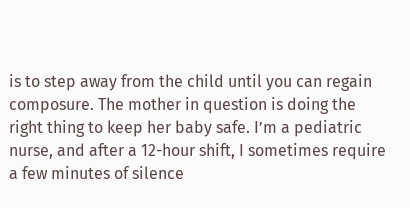is to step away from the child until you can regain composure. The mother in question is doing the right thing to keep her baby safe. I’m a pediatric nurse, and after a 12-hour shift, I sometimes require a few minutes of silence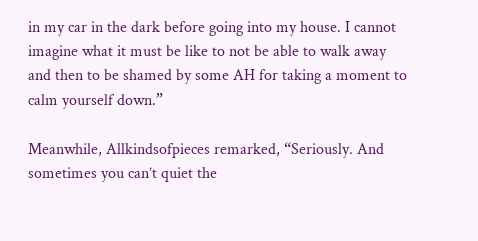in my car in the dark before going into my house. I cannot imagine what it must be like to not be able to walk away and then to be shamed by some AH for taking a moment to calm yourself down.”

Meanwhile, Allkindsofpieces remarked, “Seriously. And sometimes you can’t quiet the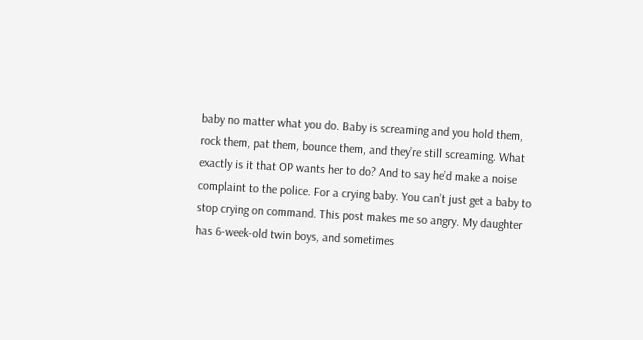baby no matter what you do. Baby is screaming and you hold them, rock them, pat them, bounce them, and they’re still screaming. What exactly is it that OP wants her to do? And to say he’d make a noise complaint to the police. For a crying baby. You can’t just get a baby to stop crying on command. This post makes me so angry. My daughter has 6-week-old twin boys, and sometimes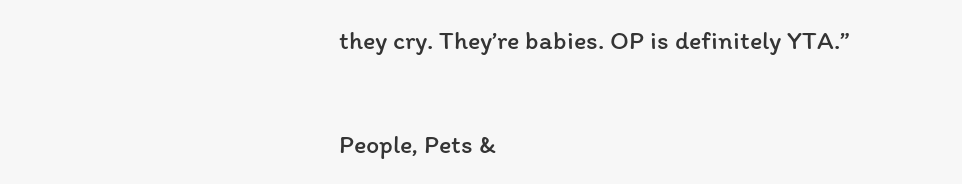they cry. They’re babies. OP is definitely YTA.”

People, Pets &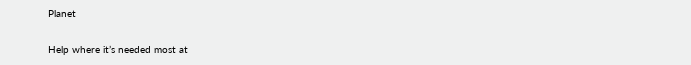Planet

Help where it’s needed most at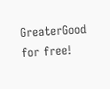GreaterGood for free!